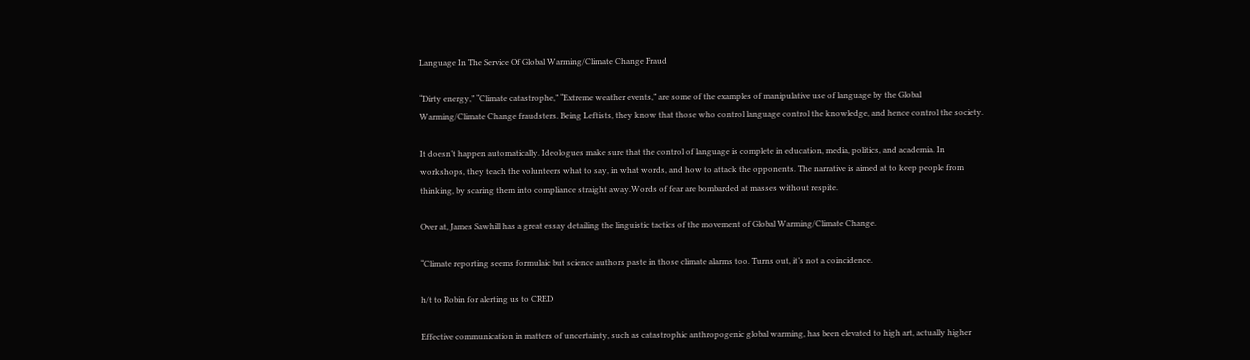Language In The Service Of Global Warming/Climate Change Fraud

“Dirty energy,” “Climate catastrophe,” “Extreme weather events,” are some of the examples of manipulative use of language by the Global Warming/Climate Change fraudsters. Being Leftists, they know that those who control language control the knowledge, and hence control the society.

It doesn’t happen automatically. Ideologues make sure that the control of language is complete in education, media, politics, and academia. In workshops, they teach the volunteers what to say, in what words, and how to attack the opponents. The narrative is aimed at to keep people from thinking, by scaring them into compliance straight away.Words of fear are bombarded at masses without respite.

Over at, James Sawhill has a great essay detailing the linguistic tactics of the movement of Global Warming/Climate Change.

“Climate reporting seems formulaic but science authors paste in those climate alarms too. Turns out, it’s not a coincidence.

h/t to Robin for alerting us to CRED

Effective communication in matters of uncertainty, such as catastrophic anthropogenic global warming, has been elevated to high art, actually higher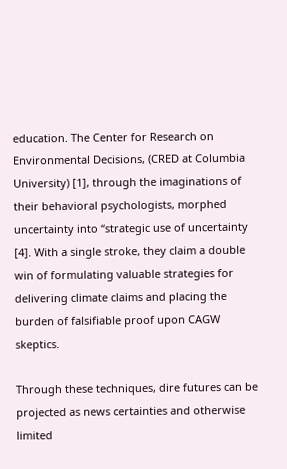education. The Center for Research on Environmental Decisions, (CRED at Columbia University) [1], through the imaginations of their behavioral psychologists, morphed uncertainty into “strategic use of uncertainty [4]. With a single stroke, they claim a double win of formulating valuable strategies for delivering climate claims and placing the burden of falsifiable proof upon CAGW skeptics.

Through these techniques, dire futures can be projected as news certainties and otherwise limited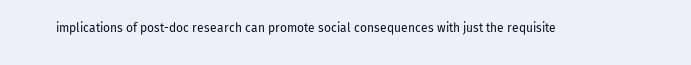implications of post-doc research can promote social consequences with just the requisite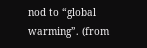nod to “global warming”. (from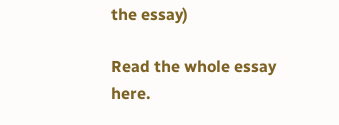the essay)

Read the whole essay here.